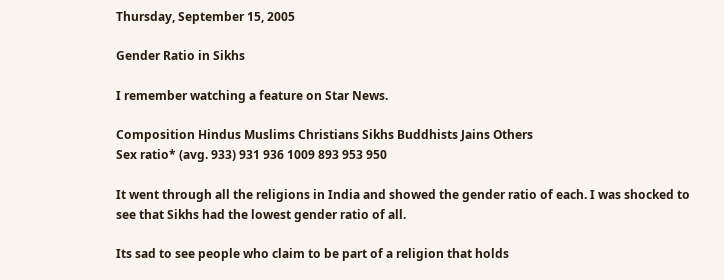Thursday, September 15, 2005

Gender Ratio in Sikhs

I remember watching a feature on Star News.

Composition Hindus Muslims Christians Sikhs Buddhists Jains Others
Sex ratio* (avg. 933) 931 936 1009 893 953 950

It went through all the religions in India and showed the gender ratio of each. I was shocked to see that Sikhs had the lowest gender ratio of all.

Its sad to see people who claim to be part of a religion that holds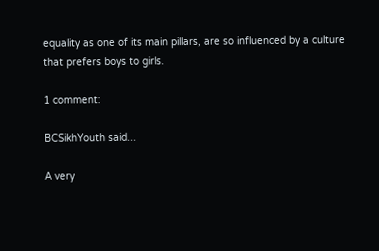equality as one of its main pillars, are so influenced by a culture that prefers boys to girls.

1 comment:

BCSikhYouth said...

A very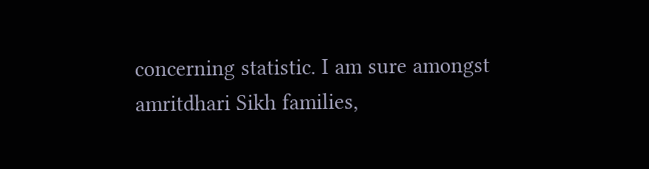concerning statistic. I am sure amongst amritdhari Sikh families,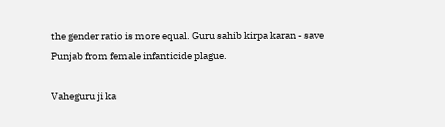the gender ratio is more equal. Guru sahib kirpa karan - save Punjab from female infanticide plague.

Vaheguru ji ka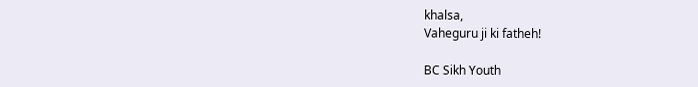khalsa,
Vaheguru ji ki fatheh!

BC Sikh Youth